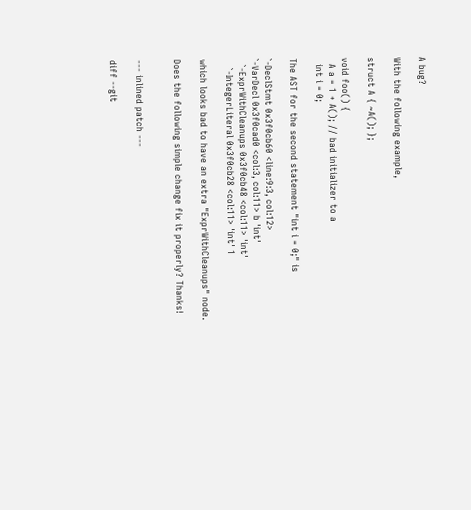A bug?

With the following example,

struct A { ~A(); };

void foo() {
  A a = 1 + A(); // bad initializer to a
  int i = 0;

The AST for the second statement "int i = 0;" is

`-DeclStmt 0x3f0cb60 <line:9:3, col:12>
`-VarDecl 0x3f0cad0 <col:3, col:11> b 'int'
  `-ExprWithCleanups 0x3f0cb48 <col:11> 'int'
   `-IntegerLiteral 0x3f0cb28 <col:11> 'int' 1

which looks bad to have an extra "ExprWithCleanups" node.

Does the following simple change fix it properly? Thanks!


--- inlined patch ---

diff --git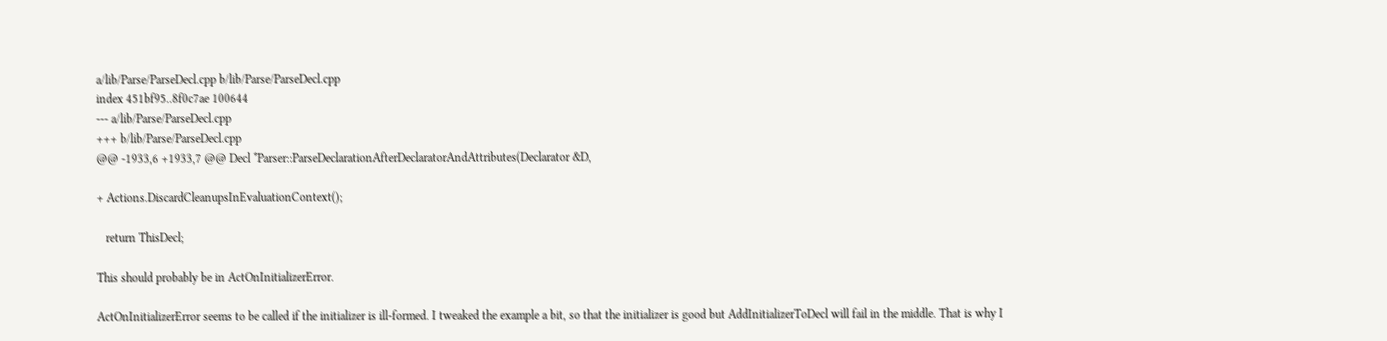a/lib/Parse/ParseDecl.cpp b/lib/Parse/ParseDecl.cpp
index 451bf95..8f0c7ae 100644
--- a/lib/Parse/ParseDecl.cpp
+++ b/lib/Parse/ParseDecl.cpp
@@ -1933,6 +1933,7 @@ Decl *Parser::ParseDeclarationAfterDeclaratorAndAttributes(Declarator &D,

+ Actions.DiscardCleanupsInEvaluationContext();

   return ThisDecl;

This should probably be in ActOnInitializerError.

ActOnInitializerError seems to be called if the initializer is ill-formed. I tweaked the example a bit, so that the initializer is good but AddInitializerToDecl will fail in the middle. That is why I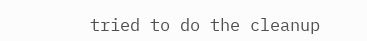tried to do the cleanup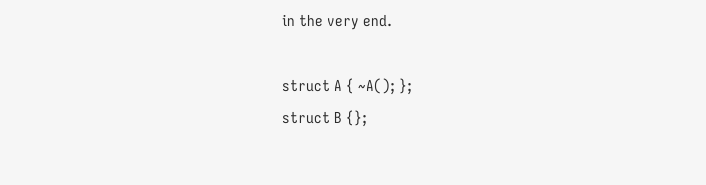in the very end.

struct A { ~A(); };
struct B {};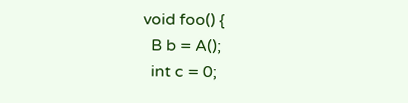void foo() {
  B b = A();
  int c = 0;